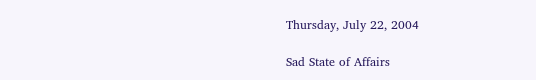Thursday, July 22, 2004

Sad State of Affairs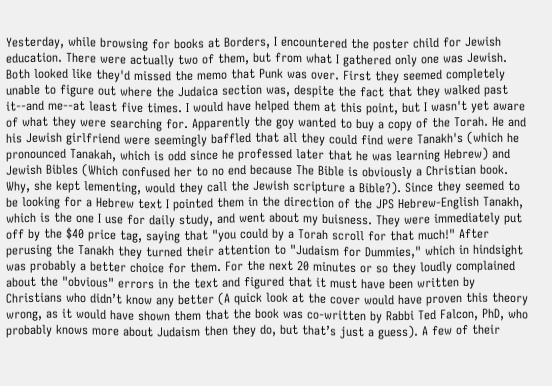Yesterday, while browsing for books at Borders, I encountered the poster child for Jewish education. There were actually two of them, but from what I gathered only one was Jewish. Both looked like they'd missed the memo that Punk was over. First they seemed completely unable to figure out where the Judaica section was, despite the fact that they walked past it--and me--at least five times. I would have helped them at this point, but I wasn't yet aware of what they were searching for. Apparently the goy wanted to buy a copy of the Torah. He and his Jewish girlfriend were seemingly baffled that all they could find were Tanakh's (which he pronounced Tanakah, which is odd since he professed later that he was learning Hebrew) and Jewish Bibles (Which confused her to no end because The Bible is obviously a Christian book. Why, she kept lementing, would they call the Jewish scripture a Bible?). Since they seemed to be looking for a Hebrew text I pointed them in the direction of the JPS Hebrew-English Tanakh, which is the one I use for daily study, and went about my buisness. They were immediately put off by the $40 price tag, saying that "you could by a Torah scroll for that much!" After perusing the Tanakh they turned their attention to "Judaism for Dummies," which in hindsight was probably a better choice for them. For the next 20 minutes or so they loudly complained about the "obvious" errors in the text and figured that it must have been written by Christians who didn’t know any better (A quick look at the cover would have proven this theory wrong, as it would have shown them that the book was co-written by Rabbi Ted Falcon, PhD, who probably knows more about Judaism then they do, but that’s just a guess). A few of their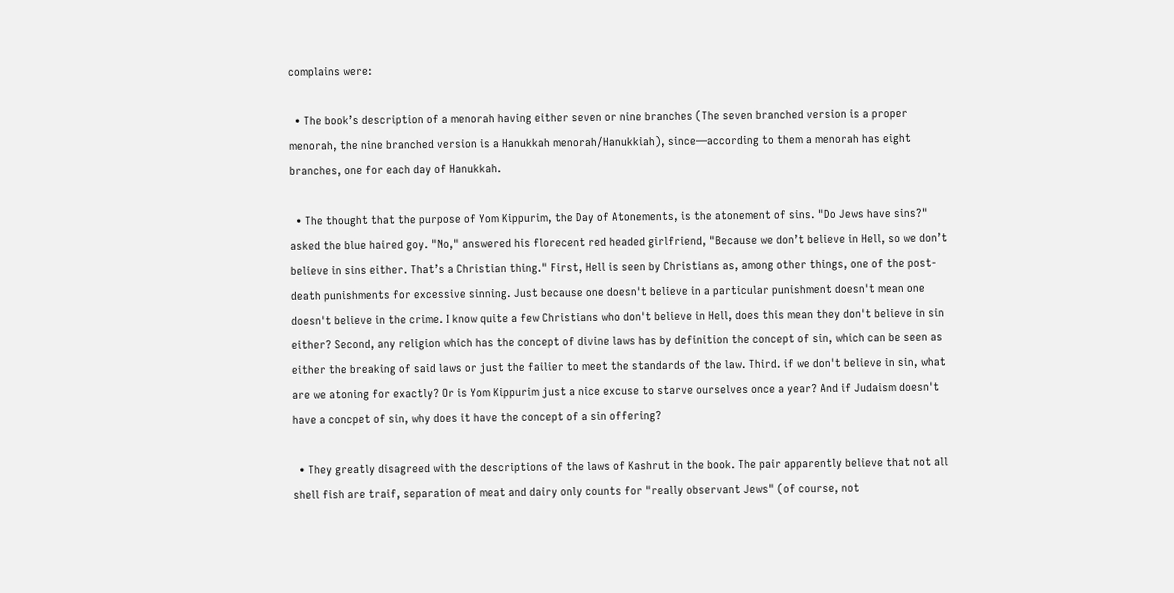complains were:

  • The book’s description of a menorah having either seven or nine branches (The seven branched version is a proper menorah, the nine branched version is a Hanukkah menorah/Hanukkiah), since—according to them a menorah has eight branches, one for each day of Hanukkah.

  • The thought that the purpose of Yom Kippurim, the Day of Atonements, is the atonement of sins. "Do Jews have sins?" asked the blue haired goy. "No," answered his florecent red headed girlfriend, "Because we don’t believe in Hell, so we don’t believe in sins either. That’s a Christian thing." First, Hell is seen by Christians as, among other things, one of the post-death punishments for excessive sinning. Just because one doesn't believe in a particular punishment doesn't mean one doesn't believe in the crime. I know quite a few Christians who don't believe in Hell, does this mean they don't believe in sin either? Second, any religion which has the concept of divine laws has by definition the concept of sin, which can be seen as either the breaking of said laws or just the failier to meet the standards of the law. Third. if we don't believe in sin, what are we atoning for exactly? Or is Yom Kippurim just a nice excuse to starve ourselves once a year? And if Judaism doesn't have a concpet of sin, why does it have the concept of a sin offering?

  • They greatly disagreed with the descriptions of the laws of Kashrut in the book. The pair apparently believe that not all shell fish are traif, separation of meat and dairy only counts for "really observant Jews" (of course, not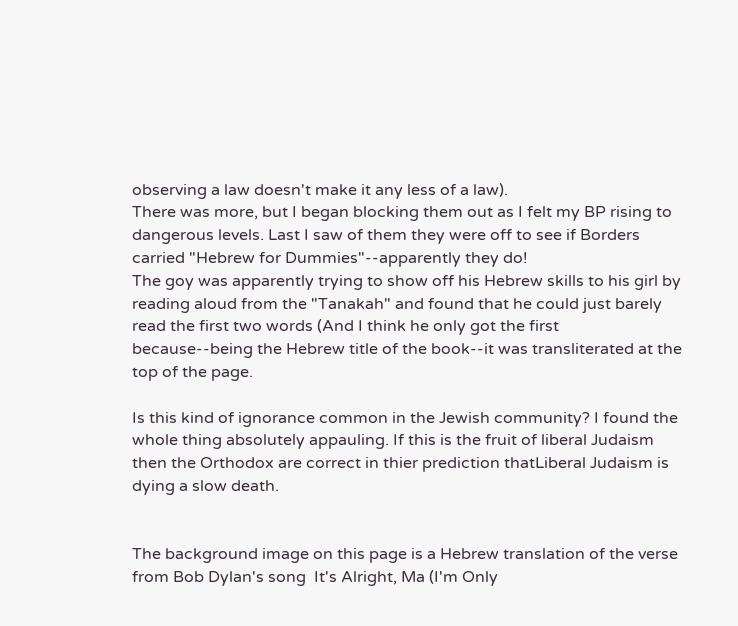observing a law doesn't make it any less of a law).
There was more, but I began blocking them out as I felt my BP rising to dangerous levels. Last I saw of them they were off to see if Borders carried "Hebrew for Dummies"--apparently they do!
The goy was apparently trying to show off his Hebrew skills to his girl by reading aloud from the "Tanakah" and found that he could just barely read the first two words (And I think he only got the first because--being the Hebrew title of the book--it was transliterated at the top of the page.

Is this kind of ignorance common in the Jewish community? I found the whole thing absolutely appauling. If this is the fruit of liberal Judaism then the Orthodox are correct in thier prediction thatLiberal Judaism is dying a slow death.


The background image on this page is a Hebrew translation of the verse from Bob Dylan's song  It's Alright, Ma (I'm Only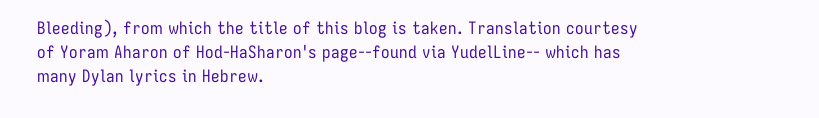Bleeding), from which the title of this blog is taken. Translation courtesy of Yoram Aharon of Hod-HaSharon's page--found via YudelLine-- which has many Dylan lyrics in Hebrew.